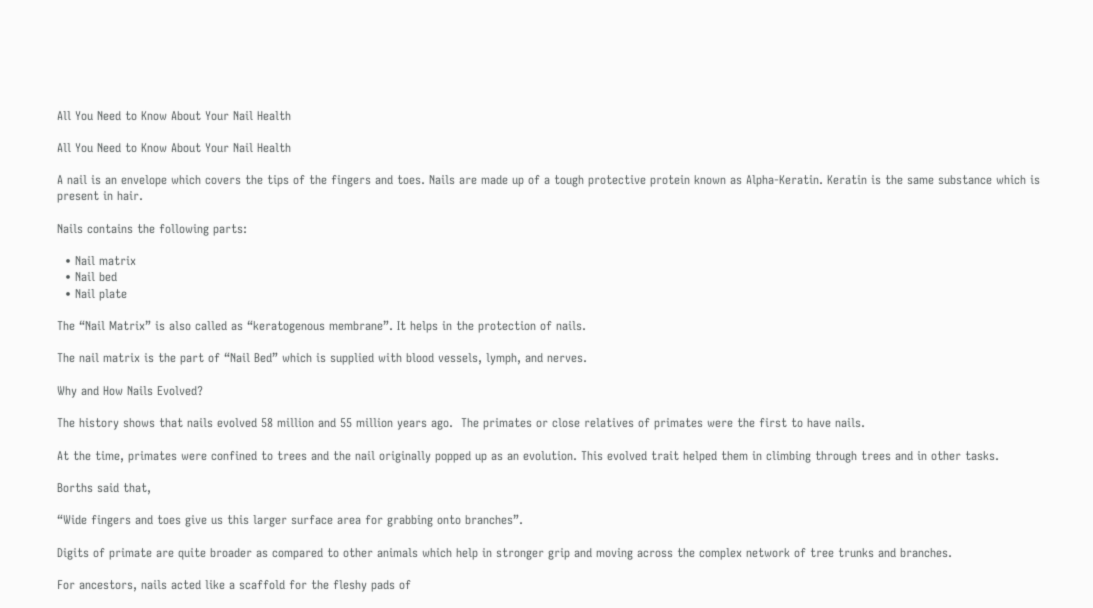All You Need to Know About Your Nail Health

All You Need to Know About Your Nail Health

A nail is an envelope which covers the tips of the fingers and toes. Nails are made up of a tough protective protein known as Alpha-Keratin. Keratin is the same substance which is present in hair.

Nails contains the following parts:

  • Nail matrix
  • Nail bed
  • Nail plate

The “Nail Matrix” is also called as “keratogenous membrane”. It helps in the protection of nails.

The nail matrix is the part of “Nail Bed” which is supplied with blood vessels, lymph, and nerves.

Why and How Nails Evolved?

The history shows that nails evolved 58 million and 55 million years ago.  The primates or close relatives of primates were the first to have nails.

At the time, primates were confined to trees and the nail originally popped up as an evolution. This evolved trait helped them in climbing through trees and in other tasks.

Borths said that,

“Wide fingers and toes give us this larger surface area for grabbing onto branches”.

Digits of primate are quite broader as compared to other animals which help in stronger grip and moving across the complex network of tree trunks and branches.

For ancestors, nails acted like a scaffold for the fleshy pads of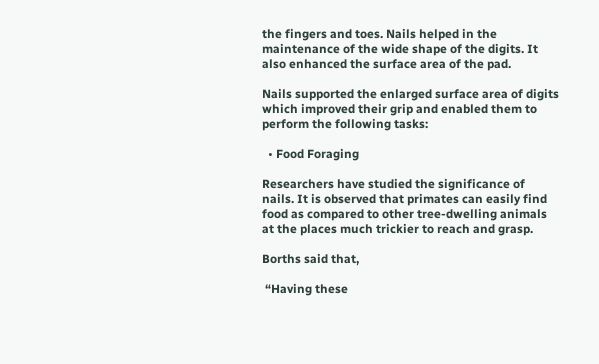the fingers and toes. Nails helped in the maintenance of the wide shape of the digits. It also enhanced the surface area of the pad.

Nails supported the enlarged surface area of digits which improved their grip and enabled them to perform the following tasks:

  • Food Foraging

Researchers have studied the significance of nails. It is observed that primates can easily find food as compared to other tree-dwelling animals at the places much trickier to reach and grasp.

Borths said that,

 “Having these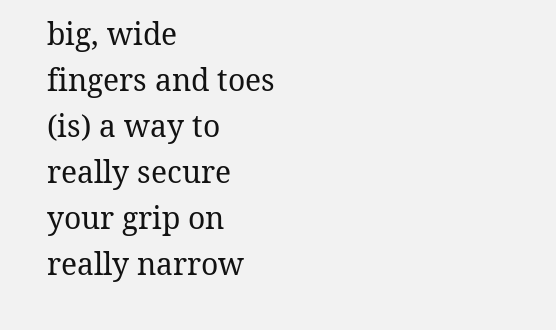big, wide fingers and toes (is) a way to really secure your grip on really narrow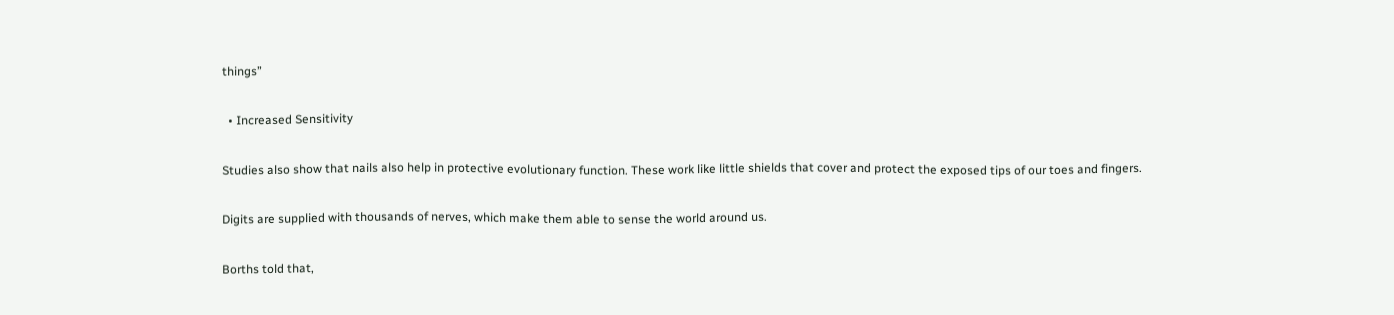things”

  • Increased Sensitivity

Studies also show that nails also help in protective evolutionary function. These work like little shields that cover and protect the exposed tips of our toes and fingers.

Digits are supplied with thousands of nerves, which make them able to sense the world around us.

Borths told that,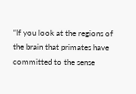“If you look at the regions of the brain that primates have committed to the sense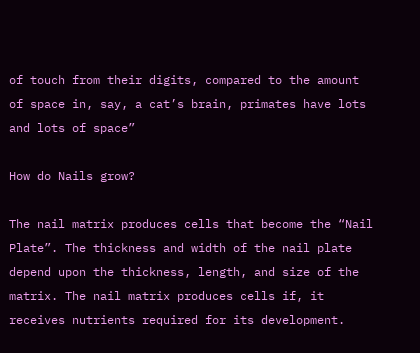of touch from their digits, compared to the amount of space in, say, a cat’s brain, primates have lots and lots of space”

How do Nails grow?

The nail matrix produces cells that become the “Nail Plate”. The thickness and width of the nail plate depend upon the thickness, length, and size of the matrix. The nail matrix produces cells if, it receives nutrients required for its development.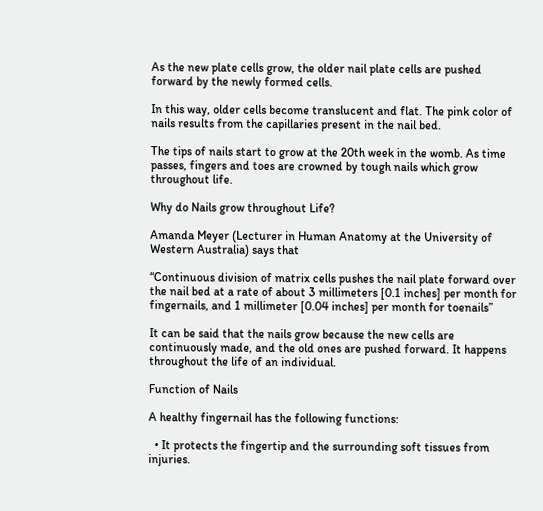As the new plate cells grow, the older nail plate cells are pushed forward by the newly formed cells.

In this way, older cells become translucent and flat. The pink color of nails results from the capillaries present in the nail bed.

The tips of nails start to grow at the 20th week in the womb. As time passes, fingers and toes are crowned by tough nails which grow throughout life.

Why do Nails grow throughout Life?

Amanda Meyer (Lecturer in Human Anatomy at the University of Western Australia) says that

“Continuous division of matrix cells pushes the nail plate forward over the nail bed at a rate of about 3 millimeters [0.1 inches] per month for fingernails, and 1 millimeter [0.04 inches] per month for toenails”

It can be said that the nails grow because the new cells are continuously made, and the old ones are pushed forward. It happens throughout the life of an individual.

Function of Nails

A healthy fingernail has the following functions:

  • It protects the fingertip and the surrounding soft tissues from injuries.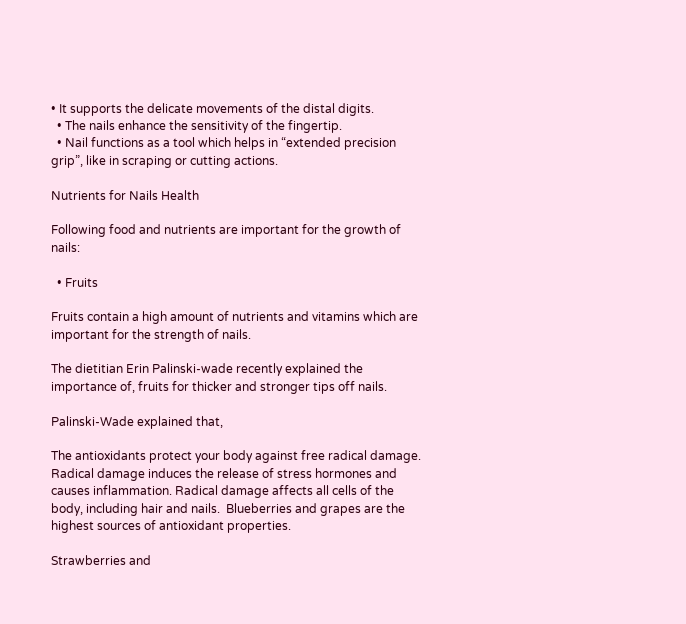• It supports the delicate movements of the distal digits.
  • The nails enhance the sensitivity of the fingertip.
  • Nail functions as a tool which helps in “extended precision grip”, like in scraping or cutting actions.

Nutrients for Nails Health

Following food and nutrients are important for the growth of nails:

  • Fruits

Fruits contain a high amount of nutrients and vitamins which are important for the strength of nails.

The dietitian Erin Palinski-wade recently explained the importance of, fruits for thicker and stronger tips off nails.

Palinski-Wade explained that,

The antioxidants protect your body against free radical damage. Radical damage induces the release of stress hormones and causes inflammation. Radical damage affects all cells of the body, including hair and nails.  Blueberries and grapes are the highest sources of antioxidant properties.

Strawberries and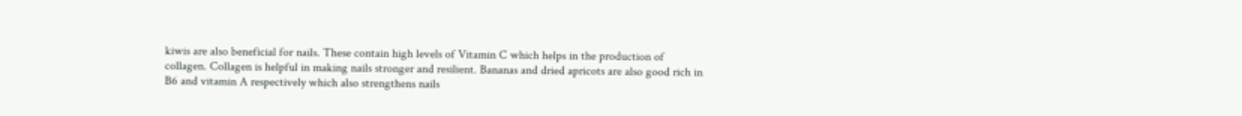kiwis are also beneficial for nails. These contain high levels of Vitamin C which helps in the production of collagen. Collagen is helpful in making nails stronger and resilient. Bananas and dried apricots are also good rich in B6 and vitamin A respectively which also strengthens nails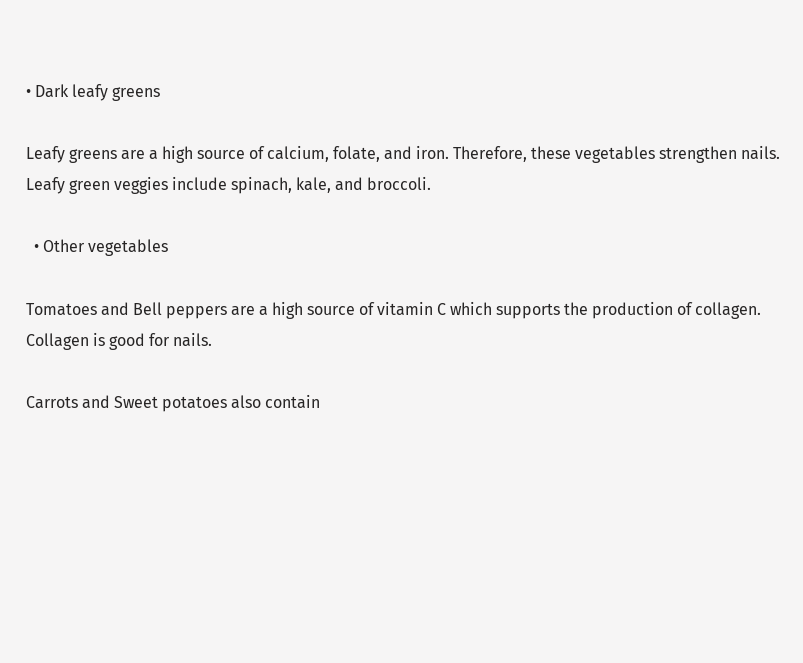• Dark leafy greens

Leafy greens are a high source of calcium, folate, and iron. Therefore, these vegetables strengthen nails. Leafy green veggies include spinach, kale, and broccoli.

  • Other vegetables

Tomatoes and Bell peppers are a high source of vitamin C which supports the production of collagen. Collagen is good for nails.

Carrots and Sweet potatoes also contain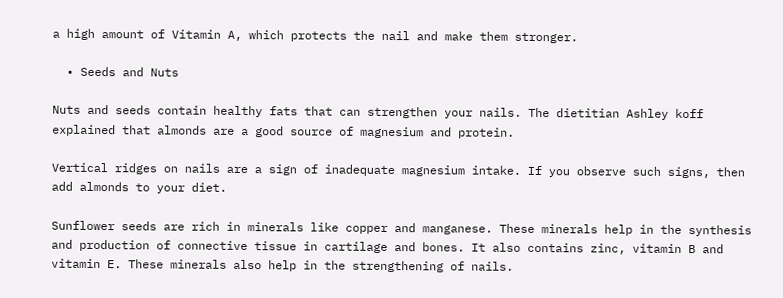a high amount of Vitamin A, which protects the nail and make them stronger.

  • Seeds and Nuts

Nuts and seeds contain healthy fats that can strengthen your nails. The dietitian Ashley koff explained that almonds are a good source of magnesium and protein.

Vertical ridges on nails are a sign of inadequate magnesium intake. If you observe such signs, then add almonds to your diet.

Sunflower seeds are rich in minerals like copper and manganese. These minerals help in the synthesis and production of connective tissue in cartilage and bones. It also contains zinc, vitamin B and vitamin E. These minerals also help in the strengthening of nails.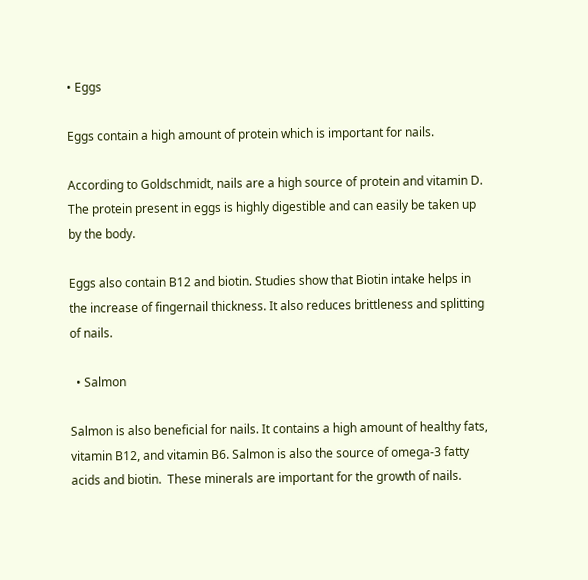• Eggs

Eggs contain a high amount of protein which is important for nails.

According to Goldschmidt, nails are a high source of protein and vitamin D. The protein present in eggs is highly digestible and can easily be taken up by the body.

Eggs also contain B12 and biotin. Studies show that Biotin intake helps in the increase of fingernail thickness. It also reduces brittleness and splitting of nails.

  • Salmon

Salmon is also beneficial for nails. It contains a high amount of healthy fats, vitamin B12, and vitamin B6. Salmon is also the source of omega-3 fatty acids and biotin.  These minerals are important for the growth of nails.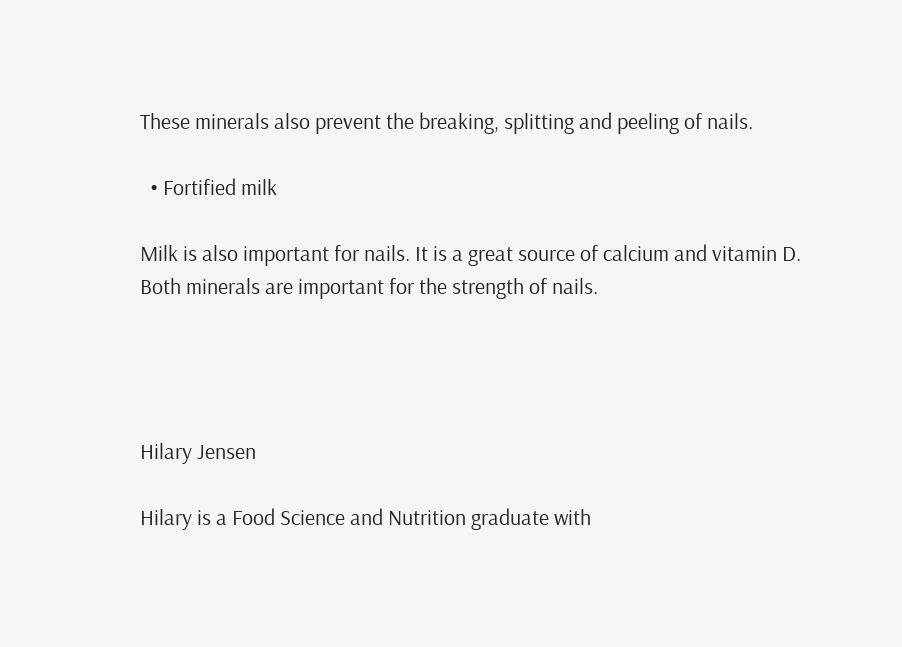These minerals also prevent the breaking, splitting and peeling of nails.

  • Fortified milk

Milk is also important for nails. It is a great source of calcium and vitamin D.  Both minerals are important for the strength of nails.




Hilary Jensen

Hilary is a Food Science and Nutrition graduate with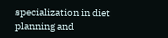specialization in diet planning and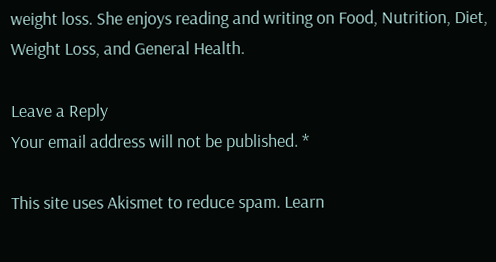weight loss. She enjoys reading and writing on Food, Nutrition, Diet, Weight Loss, and General Health.

Leave a Reply
Your email address will not be published. *

This site uses Akismet to reduce spam. Learn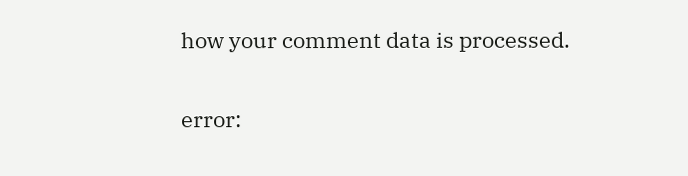how your comment data is processed.

error: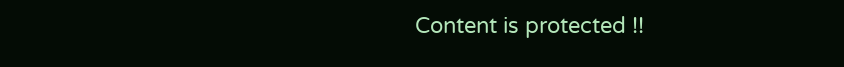Content is protected !!